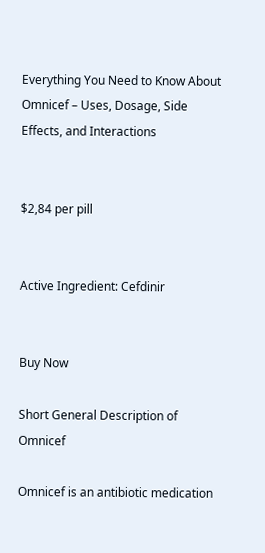Everything You Need to Know About Omnicef – Uses, Dosage, Side Effects, and Interactions


$2,84 per pill


Active Ingredient: Cefdinir


Buy Now

Short General Description of Omnicef

Omnicef is an antibiotic medication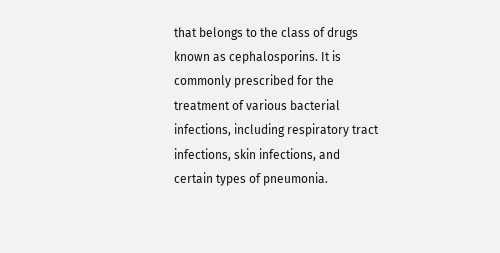that belongs to the class of drugs known as cephalosporins. It is commonly prescribed for the treatment of various bacterial infections, including respiratory tract infections, skin infections, and certain types of pneumonia.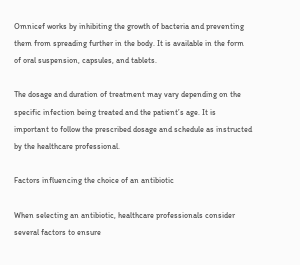Omnicef works by inhibiting the growth of bacteria and preventing them from spreading further in the body. It is available in the form of oral suspension, capsules, and tablets.

The dosage and duration of treatment may vary depending on the specific infection being treated and the patient’s age. It is important to follow the prescribed dosage and schedule as instructed by the healthcare professional.

Factors influencing the choice of an antibiotic

When selecting an antibiotic, healthcare professionals consider several factors to ensure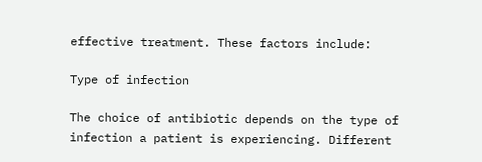effective treatment. These factors include:

Type of infection

The choice of antibiotic depends on the type of infection a patient is experiencing. Different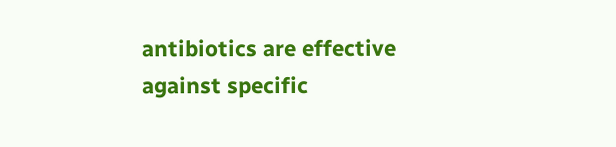antibiotics are effective against specific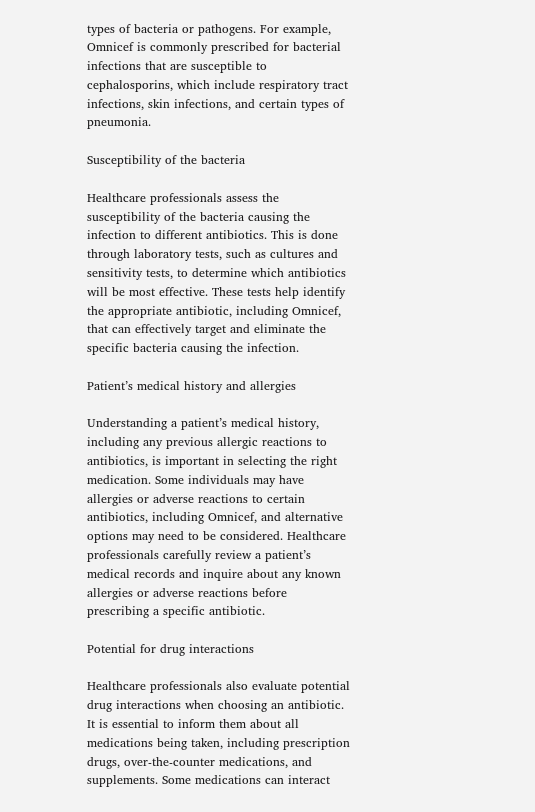types of bacteria or pathogens. For example, Omnicef is commonly prescribed for bacterial infections that are susceptible to cephalosporins, which include respiratory tract infections, skin infections, and certain types of pneumonia.

Susceptibility of the bacteria

Healthcare professionals assess the susceptibility of the bacteria causing the infection to different antibiotics. This is done through laboratory tests, such as cultures and sensitivity tests, to determine which antibiotics will be most effective. These tests help identify the appropriate antibiotic, including Omnicef, that can effectively target and eliminate the specific bacteria causing the infection.

Patient’s medical history and allergies

Understanding a patient’s medical history, including any previous allergic reactions to antibiotics, is important in selecting the right medication. Some individuals may have allergies or adverse reactions to certain antibiotics, including Omnicef, and alternative options may need to be considered. Healthcare professionals carefully review a patient’s medical records and inquire about any known allergies or adverse reactions before prescribing a specific antibiotic.

Potential for drug interactions

Healthcare professionals also evaluate potential drug interactions when choosing an antibiotic. It is essential to inform them about all medications being taken, including prescription drugs, over-the-counter medications, and supplements. Some medications can interact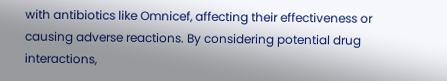with antibiotics like Omnicef, affecting their effectiveness or causing adverse reactions. By considering potential drug interactions,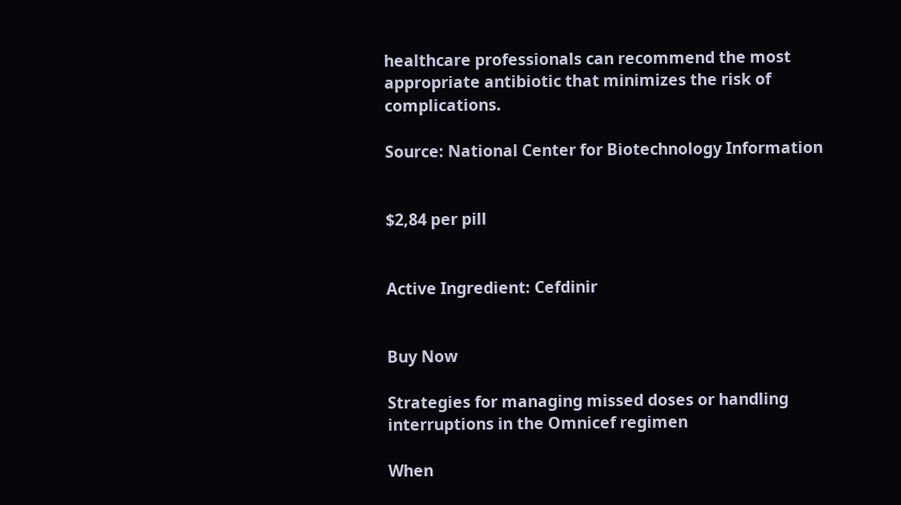healthcare professionals can recommend the most appropriate antibiotic that minimizes the risk of complications.

Source: National Center for Biotechnology Information


$2,84 per pill


Active Ingredient: Cefdinir


Buy Now

Strategies for managing missed doses or handling interruptions in the Omnicef regimen

When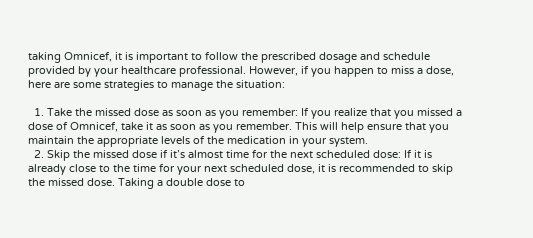taking Omnicef, it is important to follow the prescribed dosage and schedule provided by your healthcare professional. However, if you happen to miss a dose, here are some strategies to manage the situation:

  1. Take the missed dose as soon as you remember: If you realize that you missed a dose of Omnicef, take it as soon as you remember. This will help ensure that you maintain the appropriate levels of the medication in your system.
  2. Skip the missed dose if it’s almost time for the next scheduled dose: If it is already close to the time for your next scheduled dose, it is recommended to skip the missed dose. Taking a double dose to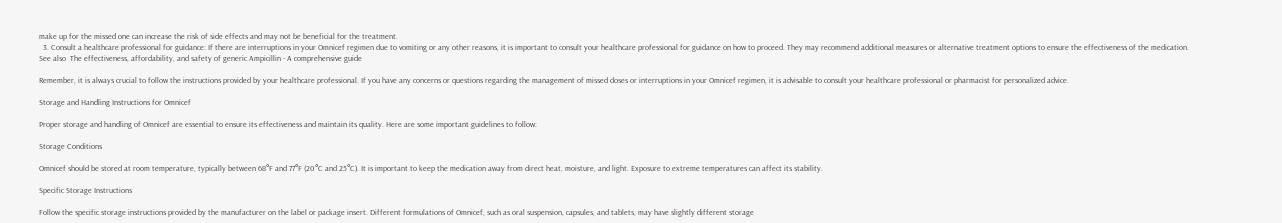make up for the missed one can increase the risk of side effects and may not be beneficial for the treatment.
  3. Consult a healthcare professional for guidance: If there are interruptions in your Omnicef regimen due to vomiting or any other reasons, it is important to consult your healthcare professional for guidance on how to proceed. They may recommend additional measures or alternative treatment options to ensure the effectiveness of the medication.
See also  The effectiveness, affordability, and safety of generic Ampicillin - A comprehensive guide

Remember, it is always crucial to follow the instructions provided by your healthcare professional. If you have any concerns or questions regarding the management of missed doses or interruptions in your Omnicef regimen, it is advisable to consult your healthcare professional or pharmacist for personalized advice.

Storage and Handling Instructions for Omnicef

Proper storage and handling of Omnicef are essential to ensure its effectiveness and maintain its quality. Here are some important guidelines to follow:

Storage Conditions

Omnicef should be stored at room temperature, typically between 68°F and 77°F (20°C and 25°C). It is important to keep the medication away from direct heat, moisture, and light. Exposure to extreme temperatures can affect its stability.

Specific Storage Instructions

Follow the specific storage instructions provided by the manufacturer on the label or package insert. Different formulations of Omnicef, such as oral suspension, capsules, and tablets, may have slightly different storage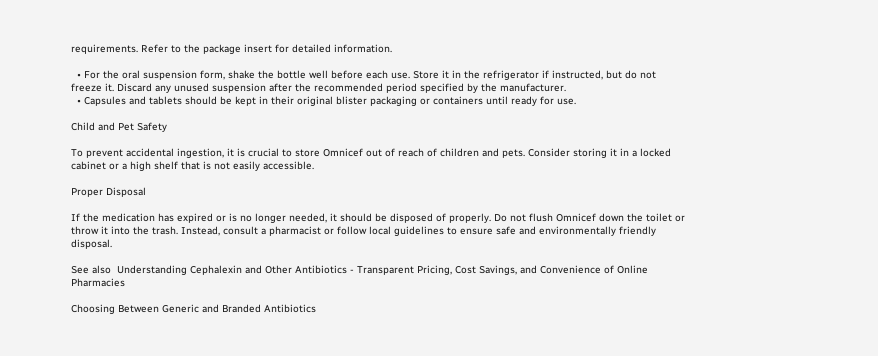requirements. Refer to the package insert for detailed information.

  • For the oral suspension form, shake the bottle well before each use. Store it in the refrigerator if instructed, but do not freeze it. Discard any unused suspension after the recommended period specified by the manufacturer.
  • Capsules and tablets should be kept in their original blister packaging or containers until ready for use.

Child and Pet Safety

To prevent accidental ingestion, it is crucial to store Omnicef out of reach of children and pets. Consider storing it in a locked cabinet or a high shelf that is not easily accessible.

Proper Disposal

If the medication has expired or is no longer needed, it should be disposed of properly. Do not flush Omnicef down the toilet or throw it into the trash. Instead, consult a pharmacist or follow local guidelines to ensure safe and environmentally friendly disposal.

See also  Understanding Cephalexin and Other Antibiotics - Transparent Pricing, Cost Savings, and Convenience of Online Pharmacies

Choosing Between Generic and Branded Antibiotics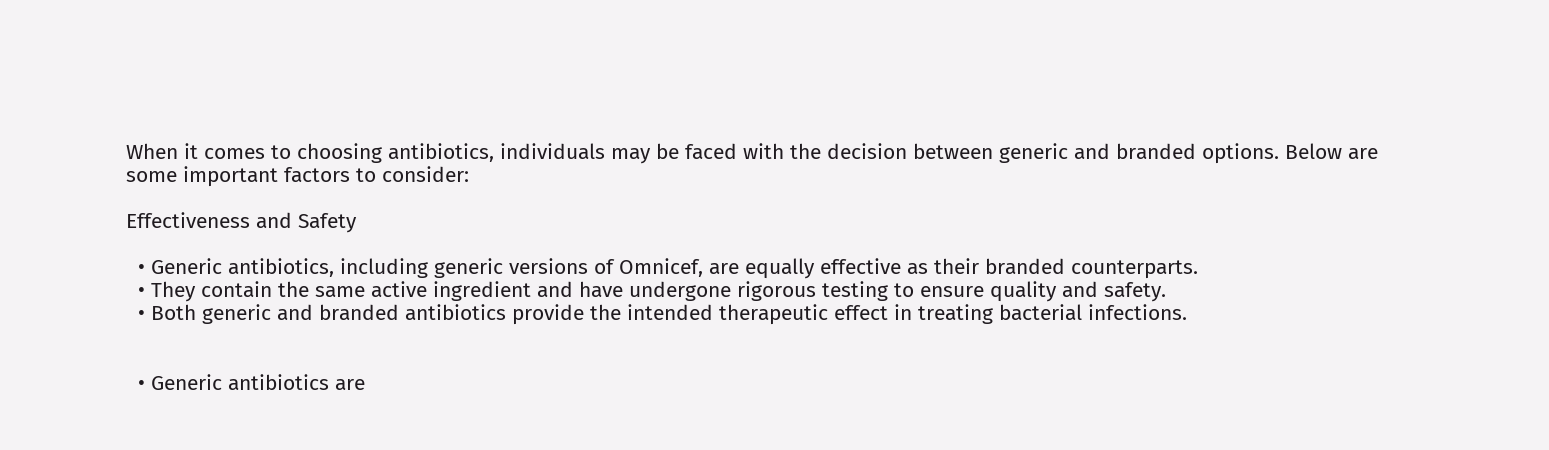When it comes to choosing antibiotics, individuals may be faced with the decision between generic and branded options. Below are some important factors to consider:

Effectiveness and Safety

  • Generic antibiotics, including generic versions of Omnicef, are equally effective as their branded counterparts.
  • They contain the same active ingredient and have undergone rigorous testing to ensure quality and safety.
  • Both generic and branded antibiotics provide the intended therapeutic effect in treating bacterial infections.


  • Generic antibiotics are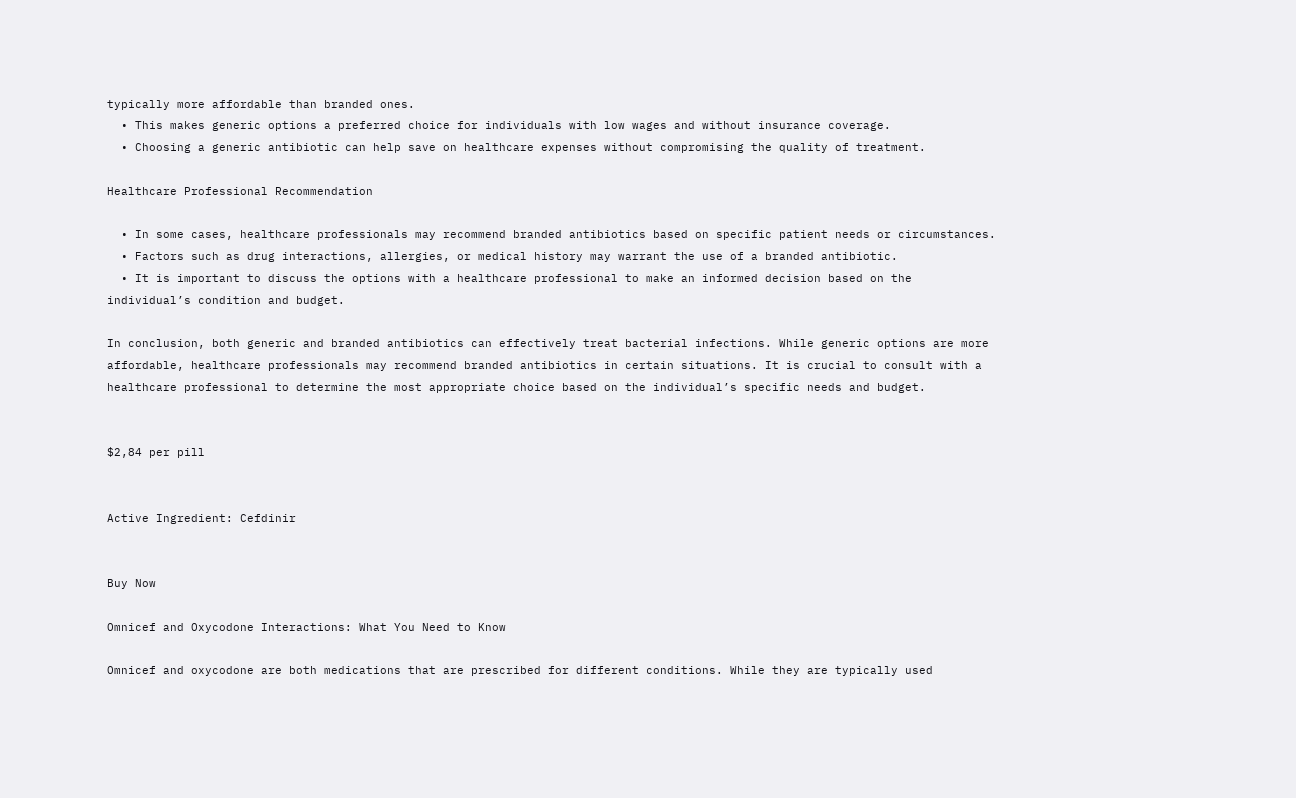typically more affordable than branded ones.
  • This makes generic options a preferred choice for individuals with low wages and without insurance coverage.
  • Choosing a generic antibiotic can help save on healthcare expenses without compromising the quality of treatment.

Healthcare Professional Recommendation

  • In some cases, healthcare professionals may recommend branded antibiotics based on specific patient needs or circumstances.
  • Factors such as drug interactions, allergies, or medical history may warrant the use of a branded antibiotic.
  • It is important to discuss the options with a healthcare professional to make an informed decision based on the individual’s condition and budget.

In conclusion, both generic and branded antibiotics can effectively treat bacterial infections. While generic options are more affordable, healthcare professionals may recommend branded antibiotics in certain situations. It is crucial to consult with a healthcare professional to determine the most appropriate choice based on the individual’s specific needs and budget.


$2,84 per pill


Active Ingredient: Cefdinir


Buy Now

Omnicef and Oxycodone Interactions: What You Need to Know

Omnicef and oxycodone are both medications that are prescribed for different conditions. While they are typically used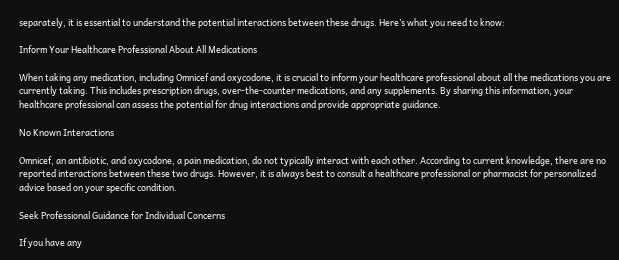separately, it is essential to understand the potential interactions between these drugs. Here’s what you need to know:

Inform Your Healthcare Professional About All Medications

When taking any medication, including Omnicef and oxycodone, it is crucial to inform your healthcare professional about all the medications you are currently taking. This includes prescription drugs, over-the-counter medications, and any supplements. By sharing this information, your healthcare professional can assess the potential for drug interactions and provide appropriate guidance.

No Known Interactions

Omnicef, an antibiotic, and oxycodone, a pain medication, do not typically interact with each other. According to current knowledge, there are no reported interactions between these two drugs. However, it is always best to consult a healthcare professional or pharmacist for personalized advice based on your specific condition.

Seek Professional Guidance for Individual Concerns

If you have any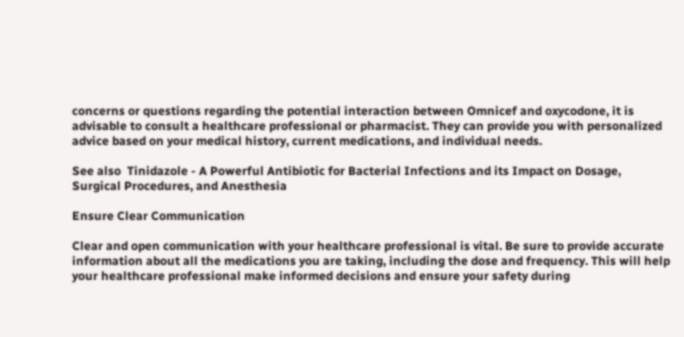concerns or questions regarding the potential interaction between Omnicef and oxycodone, it is advisable to consult a healthcare professional or pharmacist. They can provide you with personalized advice based on your medical history, current medications, and individual needs.

See also  Tinidazole - A Powerful Antibiotic for Bacterial Infections and its Impact on Dosage, Surgical Procedures, and Anesthesia

Ensure Clear Communication

Clear and open communication with your healthcare professional is vital. Be sure to provide accurate information about all the medications you are taking, including the dose and frequency. This will help your healthcare professional make informed decisions and ensure your safety during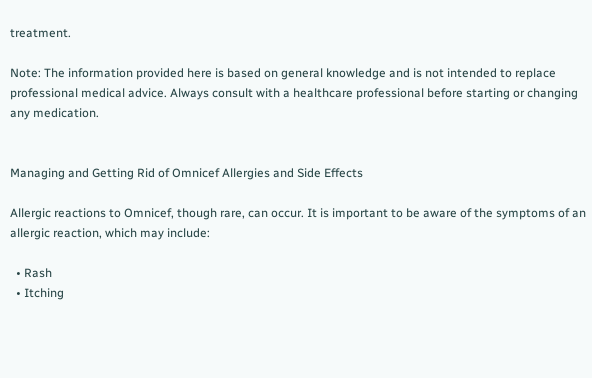treatment.

Note: The information provided here is based on general knowledge and is not intended to replace professional medical advice. Always consult with a healthcare professional before starting or changing any medication.


Managing and Getting Rid of Omnicef Allergies and Side Effects

Allergic reactions to Omnicef, though rare, can occur. It is important to be aware of the symptoms of an allergic reaction, which may include:

  • Rash
  • Itching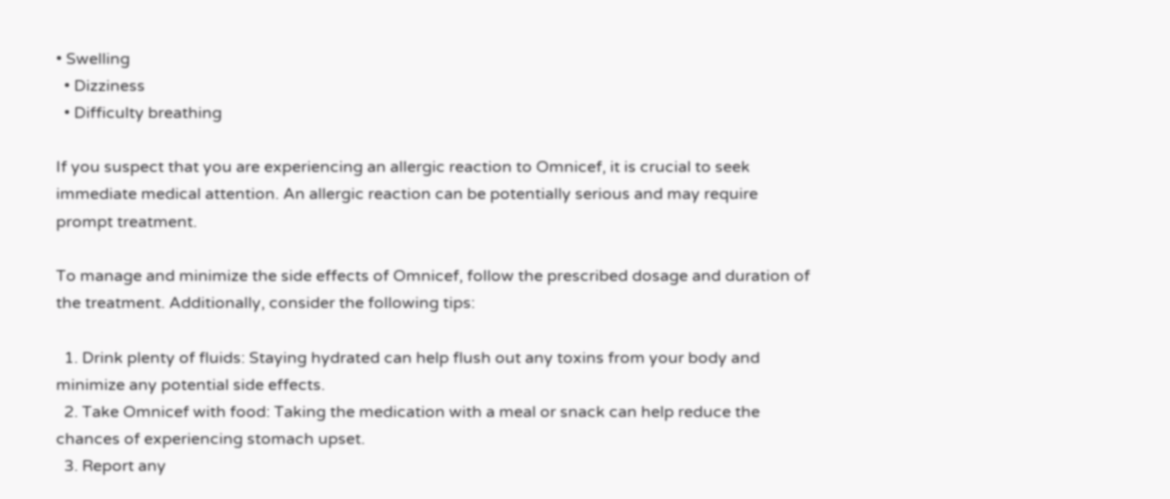• Swelling
  • Dizziness
  • Difficulty breathing

If you suspect that you are experiencing an allergic reaction to Omnicef, it is crucial to seek immediate medical attention. An allergic reaction can be potentially serious and may require prompt treatment.

To manage and minimize the side effects of Omnicef, follow the prescribed dosage and duration of the treatment. Additionally, consider the following tips:

  1. Drink plenty of fluids: Staying hydrated can help flush out any toxins from your body and minimize any potential side effects.
  2. Take Omnicef with food: Taking the medication with a meal or snack can help reduce the chances of experiencing stomach upset.
  3. Report any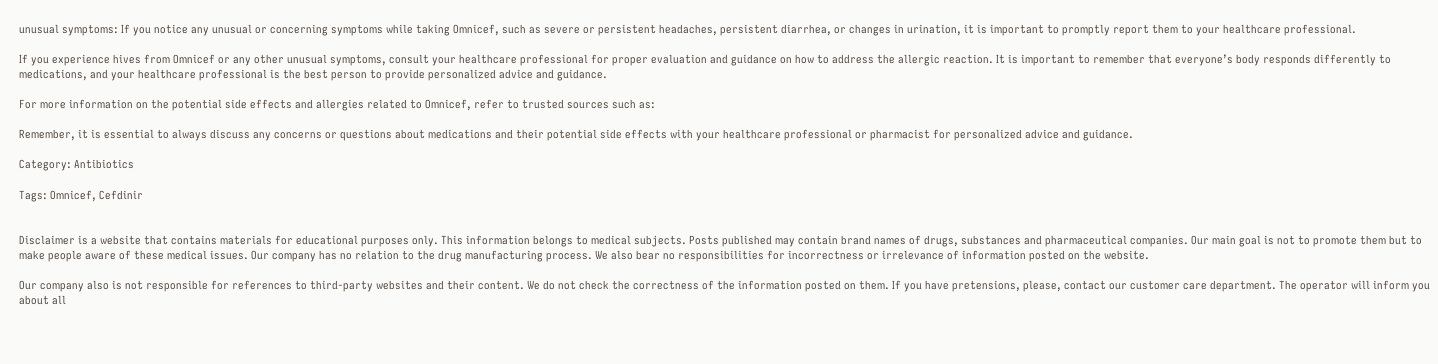unusual symptoms: If you notice any unusual or concerning symptoms while taking Omnicef, such as severe or persistent headaches, persistent diarrhea, or changes in urination, it is important to promptly report them to your healthcare professional.

If you experience hives from Omnicef or any other unusual symptoms, consult your healthcare professional for proper evaluation and guidance on how to address the allergic reaction. It is important to remember that everyone’s body responds differently to medications, and your healthcare professional is the best person to provide personalized advice and guidance.

For more information on the potential side effects and allergies related to Omnicef, refer to trusted sources such as:

Remember, it is essential to always discuss any concerns or questions about medications and their potential side effects with your healthcare professional or pharmacist for personalized advice and guidance.

Category: Antibiotics

Tags: Omnicef, Cefdinir


Disclaimer is a website that contains materials for educational purposes only. This information belongs to medical subjects. Posts published may contain brand names of drugs, substances and pharmaceutical companies. Our main goal is not to promote them but to make people aware of these medical issues. Our company has no relation to the drug manufacturing process. We also bear no responsibilities for incorrectness or irrelevance of information posted on the website.

Our company also is not responsible for references to third-party websites and their content. We do not check the correctness of the information posted on them. If you have pretensions, please, contact our customer care department. The operator will inform you about all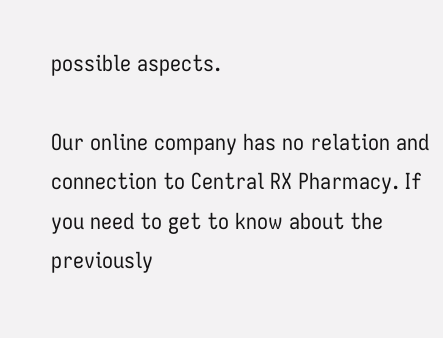possible aspects.

Our online company has no relation and connection to Central RX Pharmacy. If you need to get to know about the previously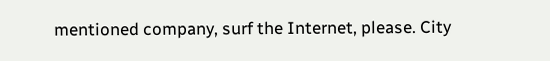mentioned company, surf the Internet, please. City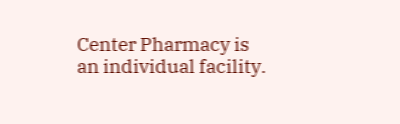Center Pharmacy is an individual facility.